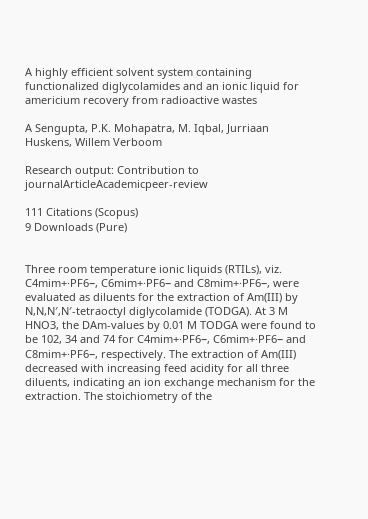A highly efficient solvent system containing functionalized diglycolamides and an ionic liquid for americium recovery from radioactive wastes

A Sengupta, P.K. Mohapatra, M. Iqbal, Jurriaan Huskens, Willem Verboom

Research output: Contribution to journalArticleAcademicpeer-review

111 Citations (Scopus)
9 Downloads (Pure)


Three room temperature ionic liquids (RTILs), viz. C4mim+·PF6−, C6mim+·PF6− and C8mim+·PF6−, were evaluated as diluents for the extraction of Am(III) by N,N,N′,N′-tetraoctyl diglycolamide (TODGA). At 3 M HNO3, the DAm-values by 0.01 M TODGA were found to be 102, 34 and 74 for C4mim+·PF6−, C6mim+·PF6− and C8mim+·PF6−, respectively. The extraction of Am(III) decreased with increasing feed acidity for all three diluents, indicating an ion exchange mechanism for the extraction. The stoichiometry of the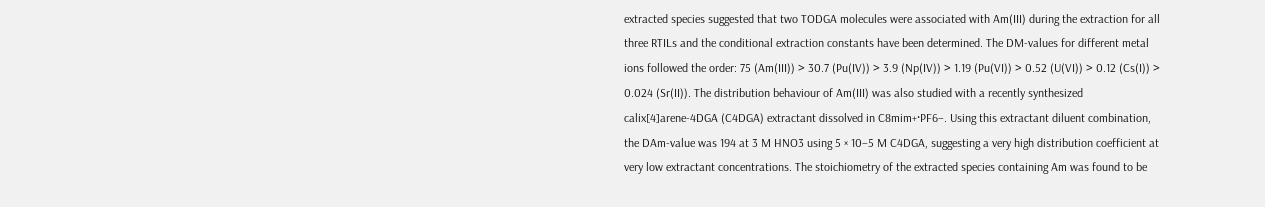extracted species suggested that two TODGA molecules were associated with Am(III) during the extraction for all three RTILs and the conditional extraction constants have been determined. The DM-values for different metal ions followed the order: 75 (Am(III)) > 30.7 (Pu(IV)) > 3.9 (Np(IV)) > 1.19 (Pu(VI)) > 0.52 (U(VI)) > 0.12 (Cs(I)) > 0.024 (Sr(II)). The distribution behaviour of Am(III) was also studied with a recently synthesized calix[4]arene-4DGA (C4DGA) extractant dissolved in C8mim+·PF6−. Using this extractant diluent combination, the DAm-value was 194 at 3 M HNO3 using 5 × 10−5 M C4DGA, suggesting a very high distribution coefficient at very low extractant concentrations. The stoichiometry of the extracted species containing Am was found to be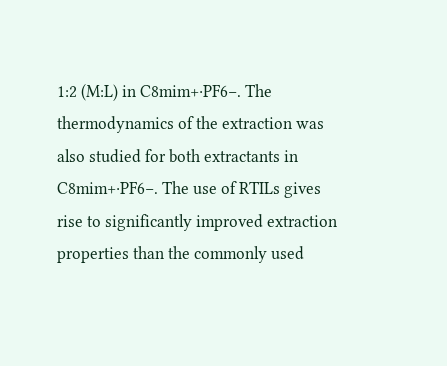1:2 (M:L) in C8mim+·PF6−. The thermodynamics of the extraction was also studied for both extractants in C8mim+·PF6−. The use of RTILs gives rise to significantly improved extraction properties than the commonly used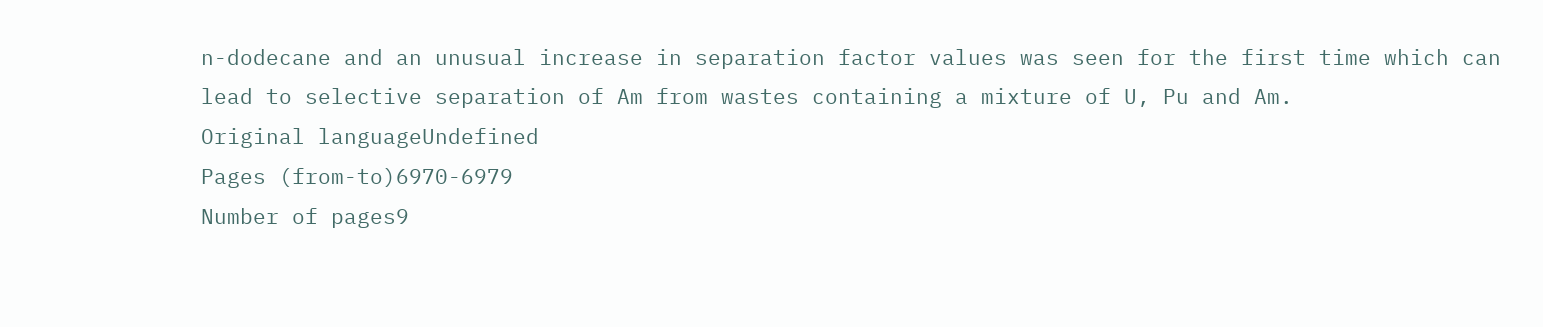n-dodecane and an unusual increase in separation factor values was seen for the first time which can lead to selective separation of Am from wastes containing a mixture of U, Pu and Am.
Original languageUndefined
Pages (from-to)6970-6979
Number of pages9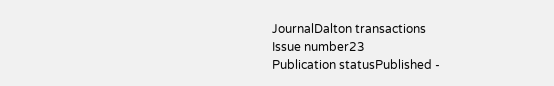JournalDalton transactions
Issue number23
Publication statusPublished -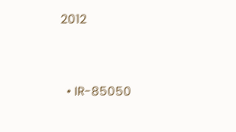2012


  • IR-85050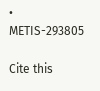• METIS-293805

Cite this